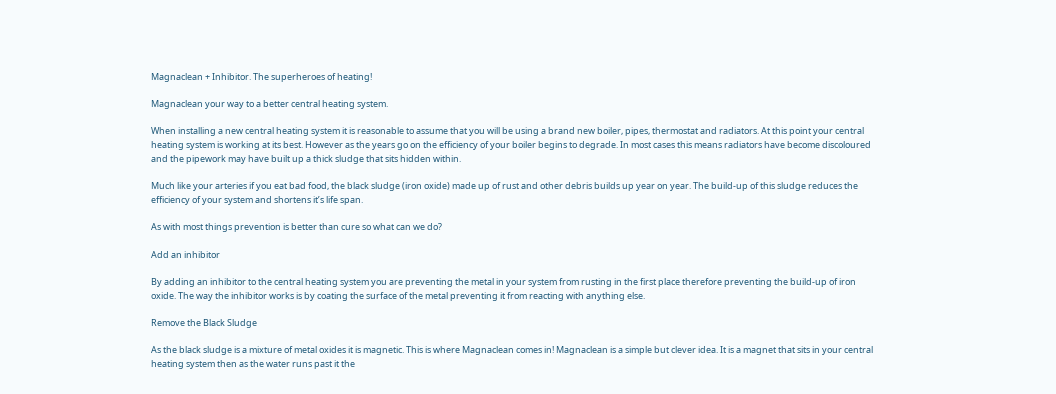Magnaclean + Inhibitor. The superheroes of heating!

Magnaclean your way to a better central heating system.

When installing a new central heating system it is reasonable to assume that you will be using a brand new boiler, pipes, thermostat and radiators. At this point your central heating system is working at its best. However as the years go on the efficiency of your boiler begins to degrade. In most cases this means radiators have become discoloured and the pipework may have built up a thick sludge that sits hidden within.

Much like your arteries if you eat bad food, the black sludge (iron oxide) made up of rust and other debris builds up year on year. The build-up of this sludge reduces the efficiency of your system and shortens it’s life span.

As with most things prevention is better than cure so what can we do?

Add an inhibitor

By adding an inhibitor to the central heating system you are preventing the metal in your system from rusting in the first place therefore preventing the build-up of iron oxide. The way the inhibitor works is by coating the surface of the metal preventing it from reacting with anything else.

Remove the Black Sludge

As the black sludge is a mixture of metal oxides it is magnetic. This is where Magnaclean comes in! Magnaclean is a simple but clever idea. It is a magnet that sits in your central heating system then as the water runs past it the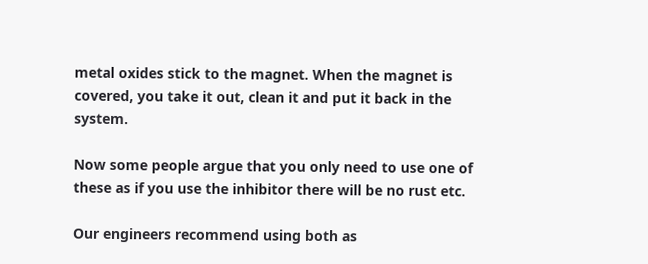metal oxides stick to the magnet. When the magnet is covered, you take it out, clean it and put it back in the system.

Now some people argue that you only need to use one of these as if you use the inhibitor there will be no rust etc.

Our engineers recommend using both as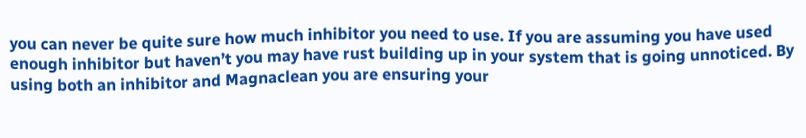you can never be quite sure how much inhibitor you need to use. If you are assuming you have used enough inhibitor but haven’t you may have rust building up in your system that is going unnoticed. By using both an inhibitor and Magnaclean you are ensuring your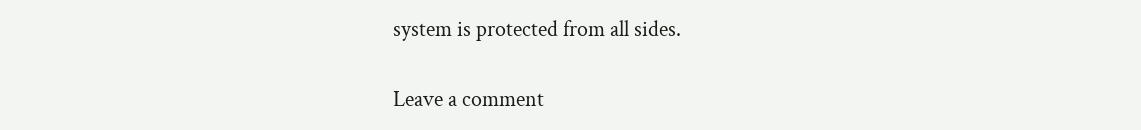system is protected from all sides.

Leave a comment